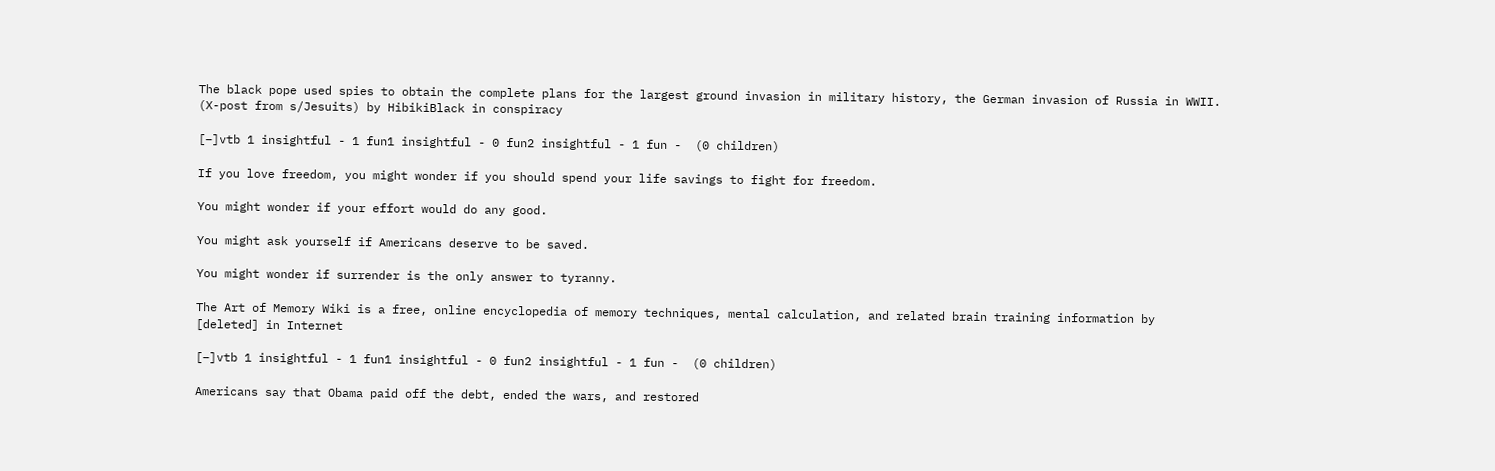The black pope used spies to obtain the complete plans for the largest ground invasion in military history, the German invasion of Russia in WWII. (X-post from s/Jesuits) by HibikiBlack in conspiracy

[–]vtb 1 insightful - 1 fun1 insightful - 0 fun2 insightful - 1 fun -  (0 children)

If you love freedom, you might wonder if you should spend your life savings to fight for freedom.

You might wonder if your effort would do any good.

You might ask yourself if Americans deserve to be saved.

You might wonder if surrender is the only answer to tyranny.

The Art of Memory Wiki is a free, online encyclopedia of memory techniques, mental calculation, and related brain training information by [deleted] in Internet

[–]vtb 1 insightful - 1 fun1 insightful - 0 fun2 insightful - 1 fun -  (0 children)

Americans say that Obama paid off the debt, ended the wars, and restored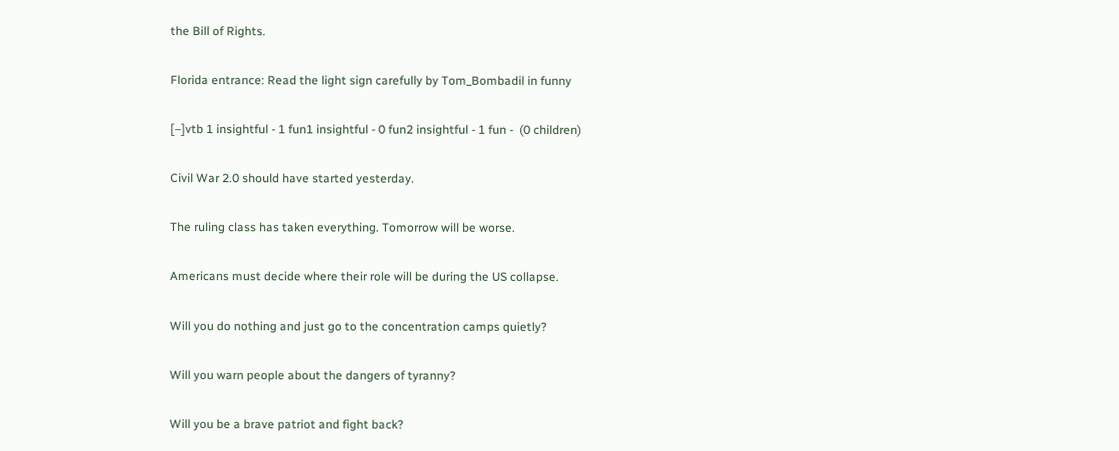the Bill of Rights.

Florida entrance: Read the light sign carefully by Tom_Bombadil in funny

[–]vtb 1 insightful - 1 fun1 insightful - 0 fun2 insightful - 1 fun -  (0 children)

Civil War 2.0 should have started yesterday.

The ruling class has taken everything. Tomorrow will be worse.

Americans must decide where their role will be during the US collapse.

Will you do nothing and just go to the concentration camps quietly?

Will you warn people about the dangers of tyranny?

Will you be a brave patriot and fight back?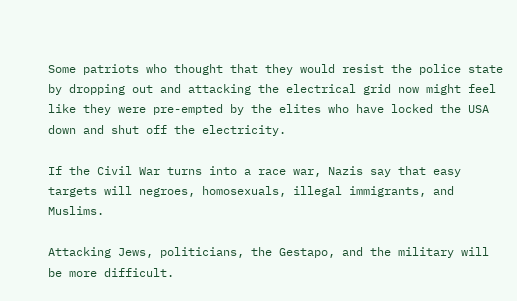Some patriots who thought that they would resist the police state by dropping out and attacking the electrical grid now might feel like they were pre-empted by the elites who have locked the USA down and shut off the electricity.

If the Civil War turns into a race war, Nazis say that easy targets will negroes, homosexuals, illegal immigrants, and Muslims.

Attacking Jews, politicians, the Gestapo, and the military will be more difficult.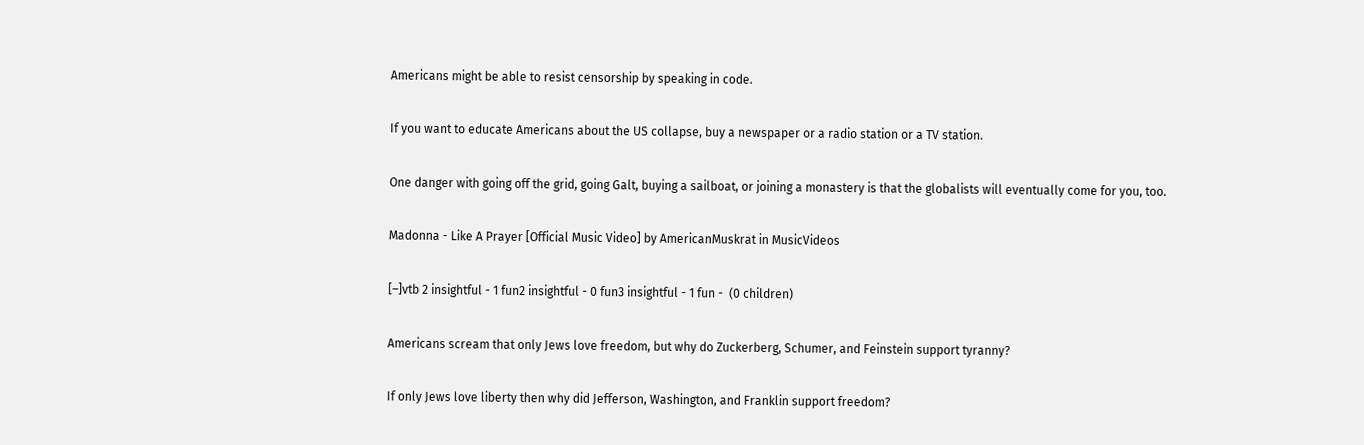Americans might be able to resist censorship by speaking in code.

If you want to educate Americans about the US collapse, buy a newspaper or a radio station or a TV station.

One danger with going off the grid, going Galt, buying a sailboat, or joining a monastery is that the globalists will eventually come for you, too.

Madonna - Like A Prayer [Official Music Video] by AmericanMuskrat in MusicVideos

[–]vtb 2 insightful - 1 fun2 insightful - 0 fun3 insightful - 1 fun -  (0 children)

Americans scream that only Jews love freedom, but why do Zuckerberg, Schumer, and Feinstein support tyranny?

If only Jews love liberty then why did Jefferson, Washington, and Franklin support freedom?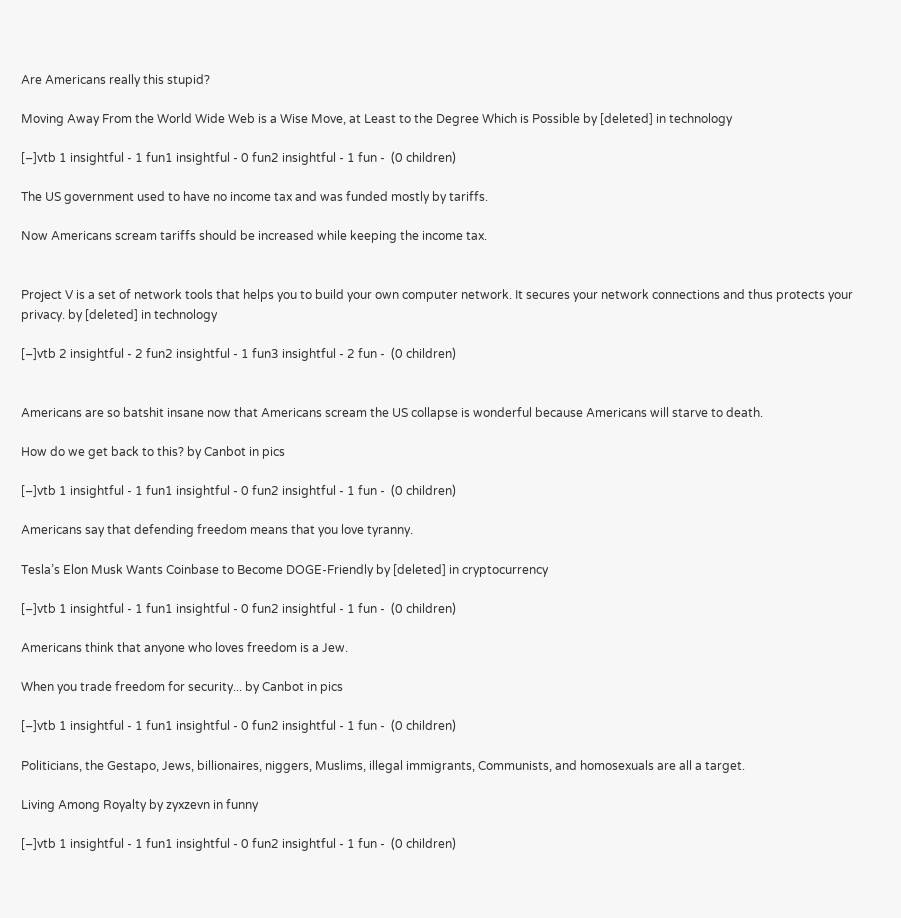Are Americans really this stupid?

Moving Away From the World Wide Web is a Wise Move, at Least to the Degree Which is Possible by [deleted] in technology

[–]vtb 1 insightful - 1 fun1 insightful - 0 fun2 insightful - 1 fun -  (0 children)

The US government used to have no income tax and was funded mostly by tariffs.

Now Americans scream tariffs should be increased while keeping the income tax.


Project V is a set of network tools that helps you to build your own computer network. It secures your network connections and thus protects your privacy. by [deleted] in technology

[–]vtb 2 insightful - 2 fun2 insightful - 1 fun3 insightful - 2 fun -  (0 children)


Americans are so batshit insane now that Americans scream the US collapse is wonderful because Americans will starve to death.

How do we get back to this? by Canbot in pics

[–]vtb 1 insightful - 1 fun1 insightful - 0 fun2 insightful - 1 fun -  (0 children)

Americans say that defending freedom means that you love tyranny.

Tesla’s Elon Musk Wants Coinbase to Become DOGE-Friendly by [deleted] in cryptocurrency

[–]vtb 1 insightful - 1 fun1 insightful - 0 fun2 insightful - 1 fun -  (0 children)

Americans think that anyone who loves freedom is a Jew.

When you trade freedom for security... by Canbot in pics

[–]vtb 1 insightful - 1 fun1 insightful - 0 fun2 insightful - 1 fun -  (0 children)

Politicians, the Gestapo, Jews, billionaires, niggers, Muslims, illegal immigrants, Communists, and homosexuals are all a target.

Living Among Royalty by zyxzevn in funny

[–]vtb 1 insightful - 1 fun1 insightful - 0 fun2 insightful - 1 fun -  (0 children)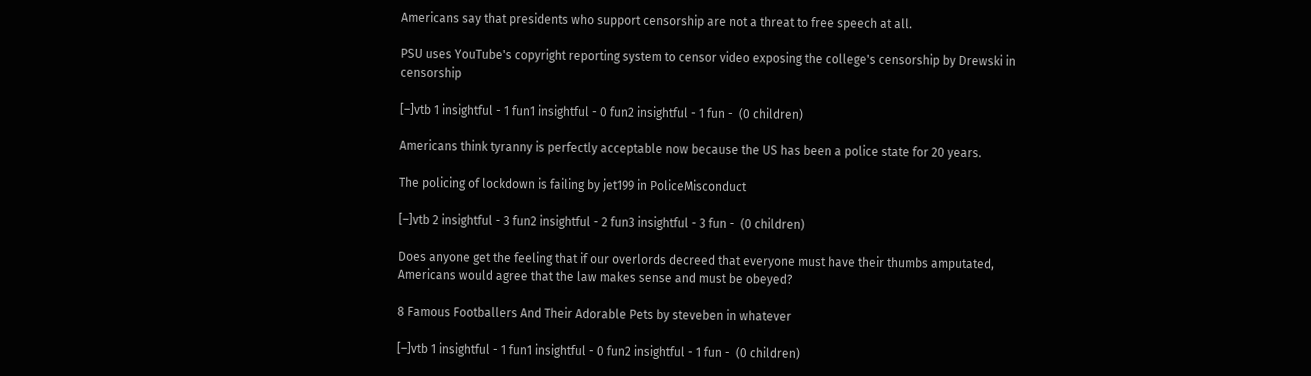Americans say that presidents who support censorship are not a threat to free speech at all.

PSU uses YouTube's copyright reporting system to censor video exposing the college's censorship by Drewski in censorship

[–]vtb 1 insightful - 1 fun1 insightful - 0 fun2 insightful - 1 fun -  (0 children)

Americans think tyranny is perfectly acceptable now because the US has been a police state for 20 years.

The policing of lockdown is failing by jet199 in PoliceMisconduct

[–]vtb 2 insightful - 3 fun2 insightful - 2 fun3 insightful - 3 fun -  (0 children)

Does anyone get the feeling that if our overlords decreed that everyone must have their thumbs amputated, Americans would agree that the law makes sense and must be obeyed?

8 Famous Footballers And Their Adorable Pets by steveben in whatever

[–]vtb 1 insightful - 1 fun1 insightful - 0 fun2 insightful - 1 fun -  (0 children)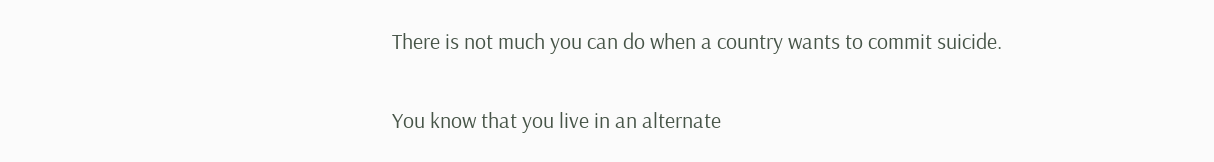There is not much you can do when a country wants to commit suicide.

You know that you live in an alternate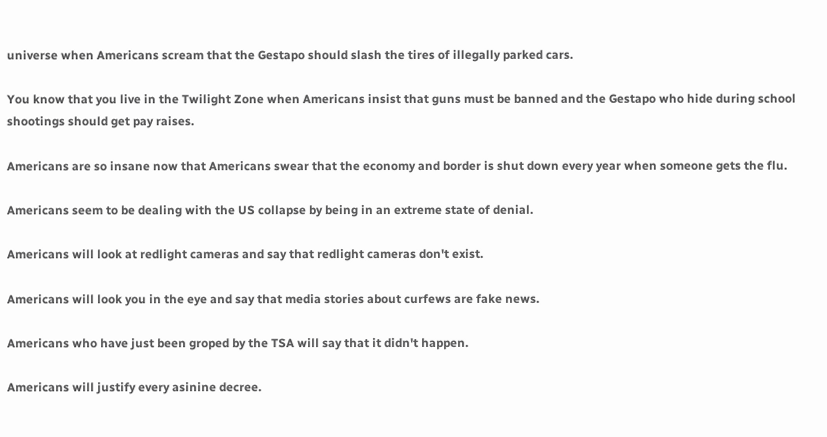universe when Americans scream that the Gestapo should slash the tires of illegally parked cars.

You know that you live in the Twilight Zone when Americans insist that guns must be banned and the Gestapo who hide during school shootings should get pay raises.

Americans are so insane now that Americans swear that the economy and border is shut down every year when someone gets the flu.

Americans seem to be dealing with the US collapse by being in an extreme state of denial.

Americans will look at redlight cameras and say that redlight cameras don't exist.

Americans will look you in the eye and say that media stories about curfews are fake news.

Americans who have just been groped by the TSA will say that it didn't happen.

Americans will justify every asinine decree.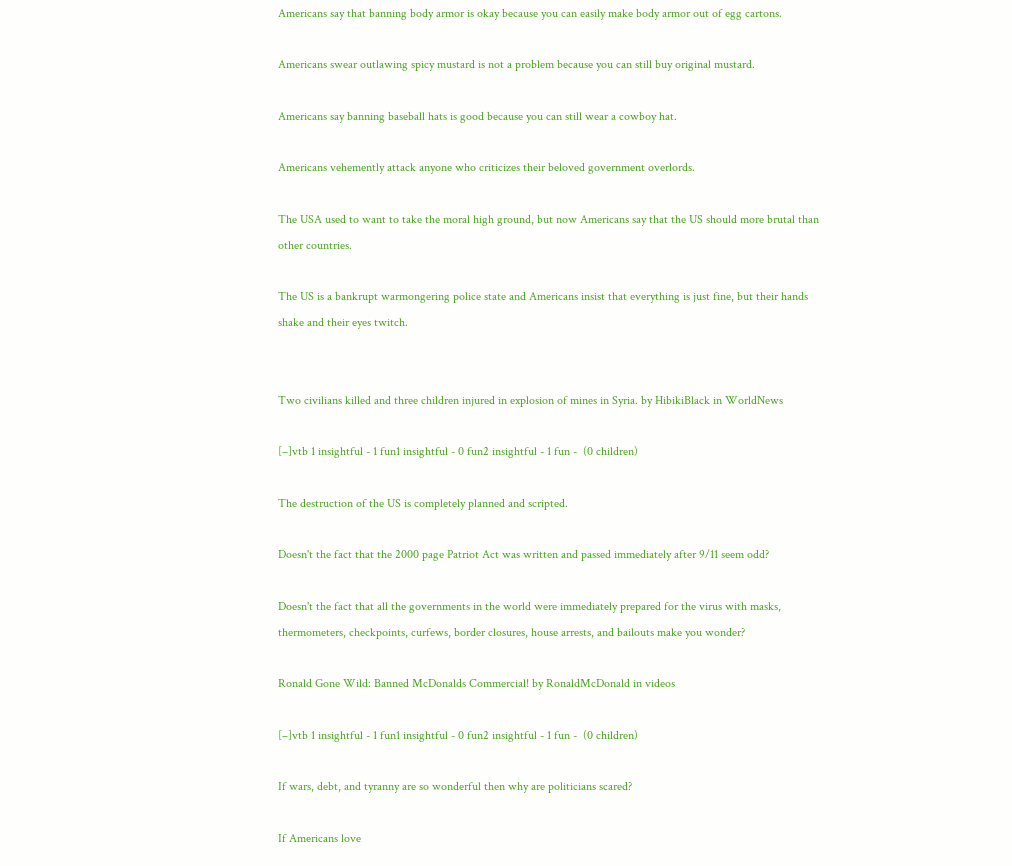Americans say that banning body armor is okay because you can easily make body armor out of egg cartons.

Americans swear outlawing spicy mustard is not a problem because you can still buy original mustard.

Americans say banning baseball hats is good because you can still wear a cowboy hat.

Americans vehemently attack anyone who criticizes their beloved government overlords.

The USA used to want to take the moral high ground, but now Americans say that the US should more brutal than other countries.

The US is a bankrupt warmongering police state and Americans insist that everything is just fine, but their hands shake and their eyes twitch.


Two civilians killed and three children injured in explosion of mines in Syria. by HibikiBlack in WorldNews

[–]vtb 1 insightful - 1 fun1 insightful - 0 fun2 insightful - 1 fun -  (0 children)

The destruction of the US is completely planned and scripted.

Doesn't the fact that the 2000 page Patriot Act was written and passed immediately after 9/11 seem odd?

Doesn't the fact that all the governments in the world were immediately prepared for the virus with masks, thermometers, checkpoints, curfews, border closures, house arrests, and bailouts make you wonder?

Ronald Gone Wild: Banned McDonalds Commercial! by RonaldMcDonald in videos

[–]vtb 1 insightful - 1 fun1 insightful - 0 fun2 insightful - 1 fun -  (0 children)

If wars, debt, and tyranny are so wonderful then why are politicians scared?

If Americans love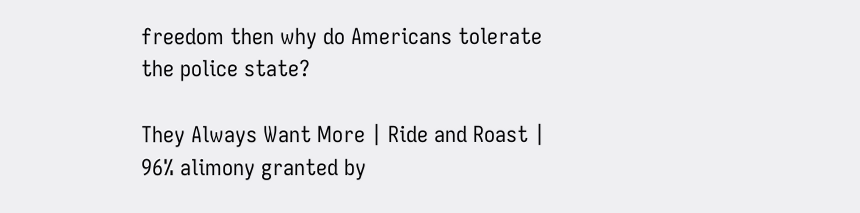freedom then why do Americans tolerate the police state?

They Always Want More | Ride and Roast | 96% alimony granted by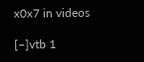x0x7 in videos

[–]vtb 1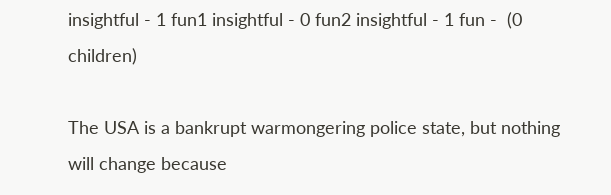insightful - 1 fun1 insightful - 0 fun2 insightful - 1 fun -  (0 children)

The USA is a bankrupt warmongering police state, but nothing will change because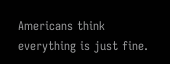Americans think everything is just fine.